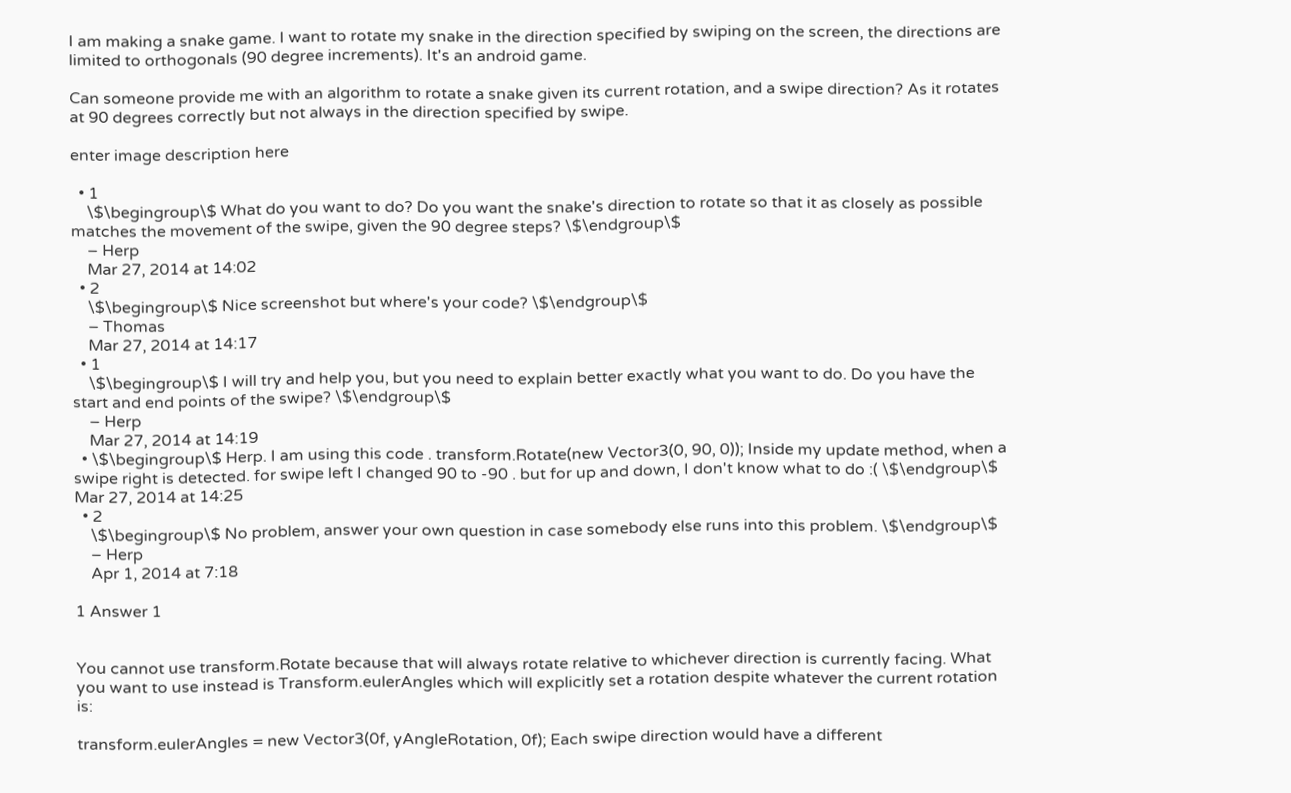I am making a snake game. I want to rotate my snake in the direction specified by swiping on the screen, the directions are limited to orthogonals (90 degree increments). It's an android game.

Can someone provide me with an algorithm to rotate a snake given its current rotation, and a swipe direction? As it rotates at 90 degrees correctly but not always in the direction specified by swipe.

enter image description here

  • 1
    \$\begingroup\$ What do you want to do? Do you want the snake's direction to rotate so that it as closely as possible matches the movement of the swipe, given the 90 degree steps? \$\endgroup\$
    – Herp
    Mar 27, 2014 at 14:02
  • 2
    \$\begingroup\$ Nice screenshot but where's your code? \$\endgroup\$
    – Thomas
    Mar 27, 2014 at 14:17
  • 1
    \$\begingroup\$ I will try and help you, but you need to explain better exactly what you want to do. Do you have the start and end points of the swipe? \$\endgroup\$
    – Herp
    Mar 27, 2014 at 14:19
  • \$\begingroup\$ Herp. I am using this code . transform.Rotate(new Vector3(0, 90, 0)); Inside my update method, when a swipe right is detected. for swipe left I changed 90 to -90 . but for up and down, I don't know what to do :( \$\endgroup\$ Mar 27, 2014 at 14:25
  • 2
    \$\begingroup\$ No problem, answer your own question in case somebody else runs into this problem. \$\endgroup\$
    – Herp
    Apr 1, 2014 at 7:18

1 Answer 1


You cannot use transform.Rotate because that will always rotate relative to whichever direction is currently facing. What you want to use instead is Transform.eulerAngles which will explicitly set a rotation despite whatever the current rotation is:

transform.eulerAngles = new Vector3(0f, yAngleRotation, 0f); Each swipe direction would have a different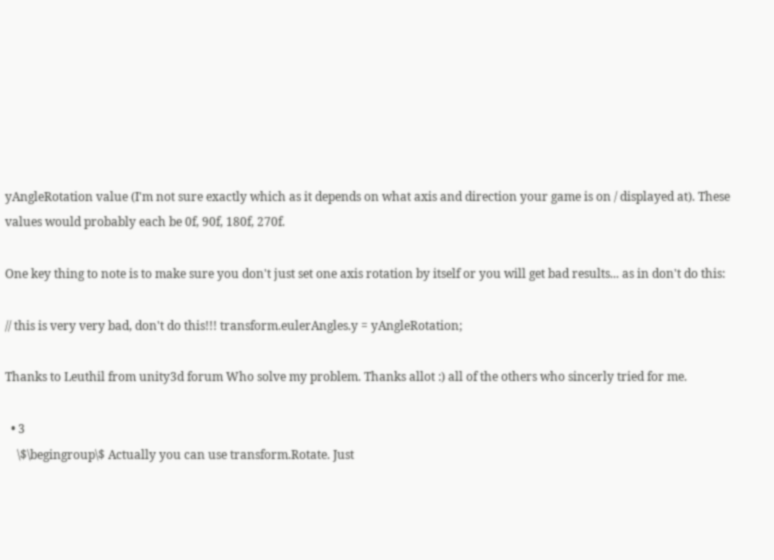yAngleRotation value (I'm not sure exactly which as it depends on what axis and direction your game is on / displayed at). These values would probably each be 0f, 90f, 180f, 270f.

One key thing to note is to make sure you don't just set one axis rotation by itself or you will get bad results... as in don't do this:

// this is very very bad, don't do this!!! transform.eulerAngles.y = yAngleRotation;

Thanks to Leuthil from unity3d forum Who solve my problem. Thanks allot :) all of the others who sincerly tried for me.

  • 3
    \$\begingroup\$ Actually you can use transform.Rotate. Just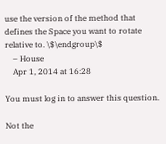use the version of the method that defines the Space you want to rotate relative to. \$\endgroup\$
    – House
    Apr 1, 2014 at 16:28

You must log in to answer this question.

Not the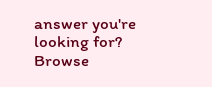answer you're looking for? Browse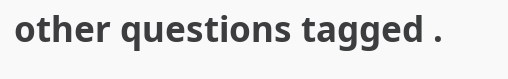other questions tagged .